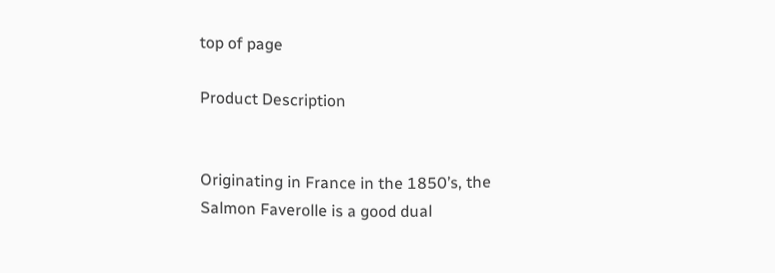top of page

Product Description


Originating in France in the 1850’s, the Salmon Faverolle is a good dual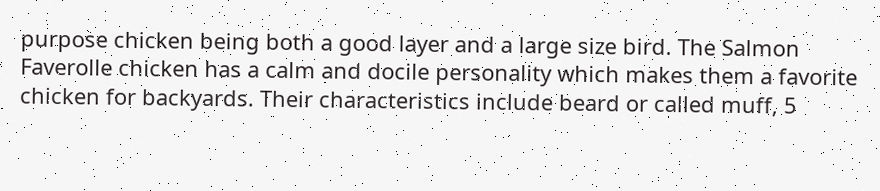purpose chicken being both a good layer and a large size bird. The Salmon Faverolle chicken has a calm and docile personality which makes them a favorite chicken for backyards. Their characteristics include beard or called muff, 5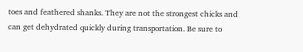toes and feathered shanks. They are not the strongest chicks and can get dehydrated quickly during transportation. Be sure to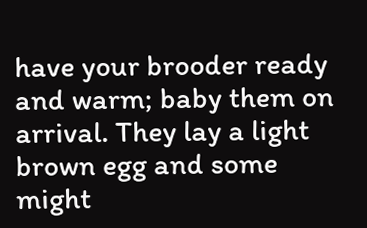have your brooder ready and warm; baby them on arrival. They lay a light brown egg and some might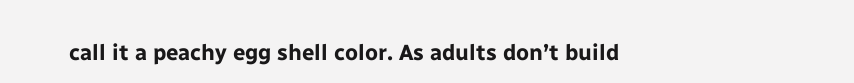call it a peachy egg shell color. As adults don’t build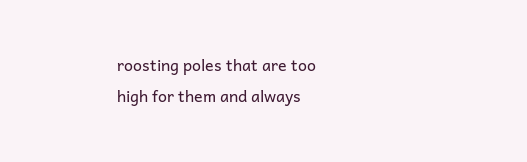roosting poles that are too high for them and always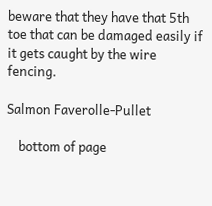beware that they have that 5th toe that can be damaged easily if it gets caught by the wire fencing.

Salmon Faverolle-Pullet

    bottom of page